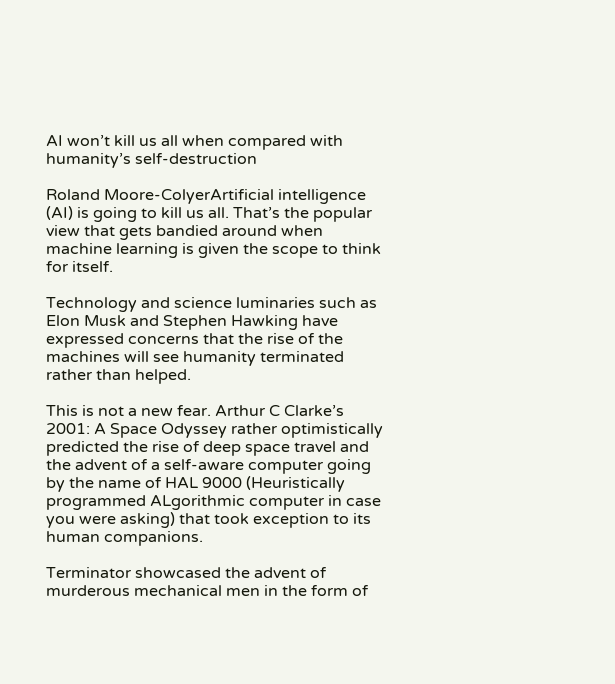AI won’t kill us all when compared with humanity’s self-destruction

Roland Moore-ColyerArtificial intelligence (AI) is going to kill us all. That’s the popular view that gets bandied around when machine learning is given the scope to think for itself.

Technology and science luminaries such as Elon Musk and Stephen Hawking have expressed concerns that the rise of the machines will see humanity terminated rather than helped.

This is not a new fear. Arthur C Clarke’s 2001: A Space Odyssey rather optimistically predicted the rise of deep space travel and the advent of a self-aware computer going by the name of HAL 9000 (Heuristically programmed ALgorithmic computer in case you were asking) that took exception to its human companions.

Terminator showcased the advent of murderous mechanical men in the form of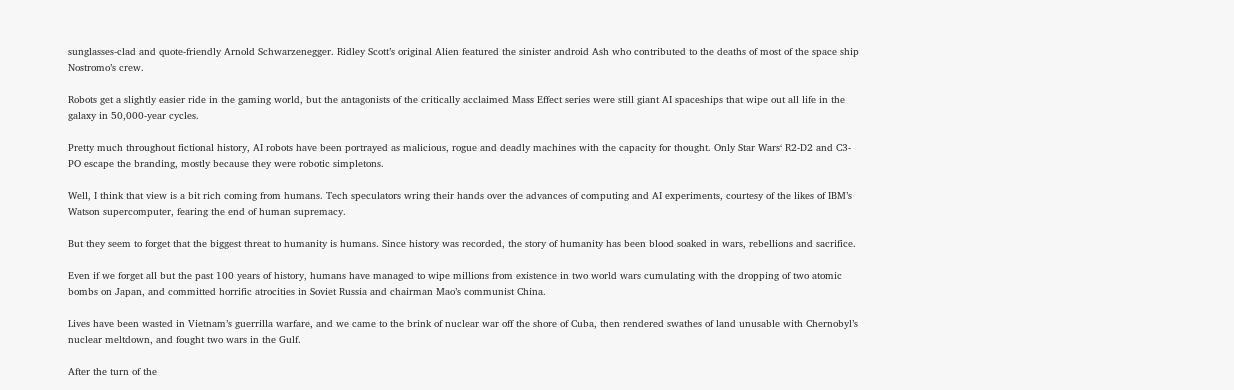sunglasses-clad and quote-friendly Arnold Schwarzenegger. Ridley Scott’s original Alien featured the sinister android Ash who contributed to the deaths of most of the space ship Nostromo’s crew.

Robots get a slightly easier ride in the gaming world, but the antagonists of the critically acclaimed Mass Effect series were still giant AI spaceships that wipe out all life in the galaxy in 50,000-year cycles.

Pretty much throughout fictional history, AI robots have been portrayed as malicious, rogue and deadly machines with the capacity for thought. Only Star Wars‘ R2-D2 and C3-PO escape the branding, mostly because they were robotic simpletons.

Well, I think that view is a bit rich coming from humans. Tech speculators wring their hands over the advances of computing and AI experiments, courtesy of the likes of IBM’s Watson supercomputer, fearing the end of human supremacy.

But they seem to forget that the biggest threat to humanity is humans. Since history was recorded, the story of humanity has been blood soaked in wars, rebellions and sacrifice.

Even if we forget all but the past 100 years of history, humans have managed to wipe millions from existence in two world wars cumulating with the dropping of two atomic bombs on Japan, and committed horrific atrocities in Soviet Russia and chairman Mao’s communist China.

Lives have been wasted in Vietnam’s guerrilla warfare, and we came to the brink of nuclear war off the shore of Cuba, then rendered swathes of land unusable with Chernobyl’s nuclear meltdown, and fought two wars in the Gulf.

After the turn of the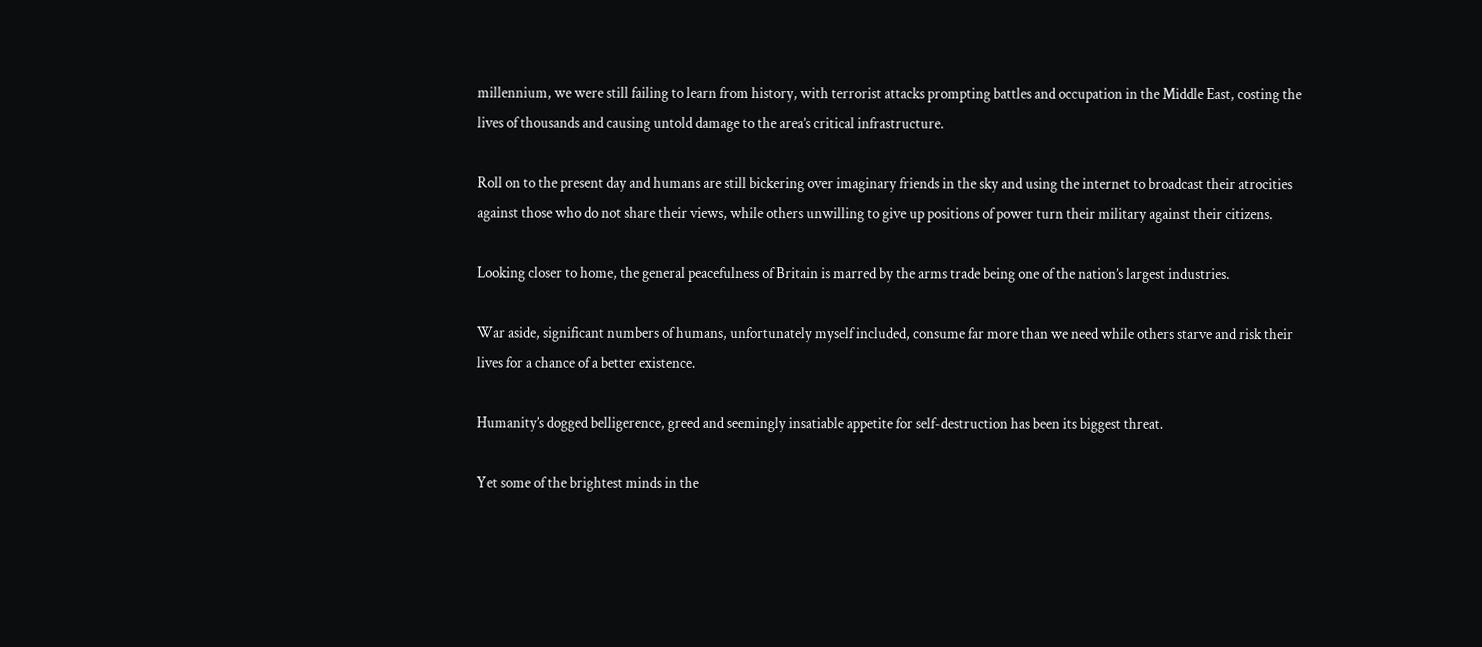millennium, we were still failing to learn from history, with terrorist attacks prompting battles and occupation in the Middle East, costing the lives of thousands and causing untold damage to the area’s critical infrastructure.

Roll on to the present day and humans are still bickering over imaginary friends in the sky and using the internet to broadcast their atrocities against those who do not share their views, while others unwilling to give up positions of power turn their military against their citizens.

Looking closer to home, the general peacefulness of Britain is marred by the arms trade being one of the nation’s largest industries.

War aside, significant numbers of humans, unfortunately myself included, consume far more than we need while others starve and risk their lives for a chance of a better existence.

Humanity’s dogged belligerence, greed and seemingly insatiable appetite for self-destruction has been its biggest threat.

Yet some of the brightest minds in the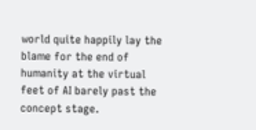world quite happily lay the blame for the end of humanity at the virtual feet of AI barely past the concept stage.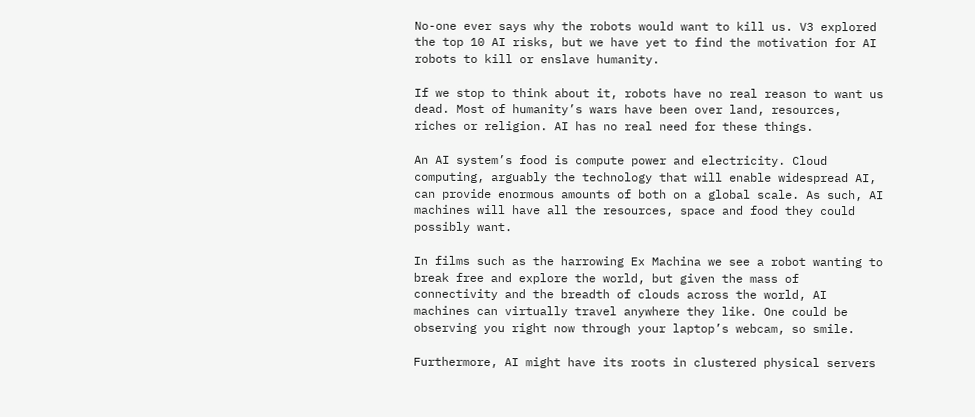No-one ever says why the robots would want to kill us. V3 explored the top 10 AI risks, but we have yet to find the motivation for AI robots to kill or enslave humanity.

If we stop to think about it, robots have no real reason to want us dead. Most of humanity’s wars have been over land, resources, riches or religion. AI has no real need for these things.

An AI system’s food is compute power and electricity. Cloud computing, arguably the technology that will enable widespread AI, can provide enormous amounts of both on a global scale. As such, AI machines will have all the resources, space and food they could possibly want.

In films such as the harrowing Ex Machina we see a robot wanting to break free and explore the world, but given the mass of connectivity and the breadth of clouds across the world, AI machines can virtually travel anywhere they like. One could be observing you right now through your laptop’s webcam, so smile.

Furthermore, AI might have its roots in clustered physical servers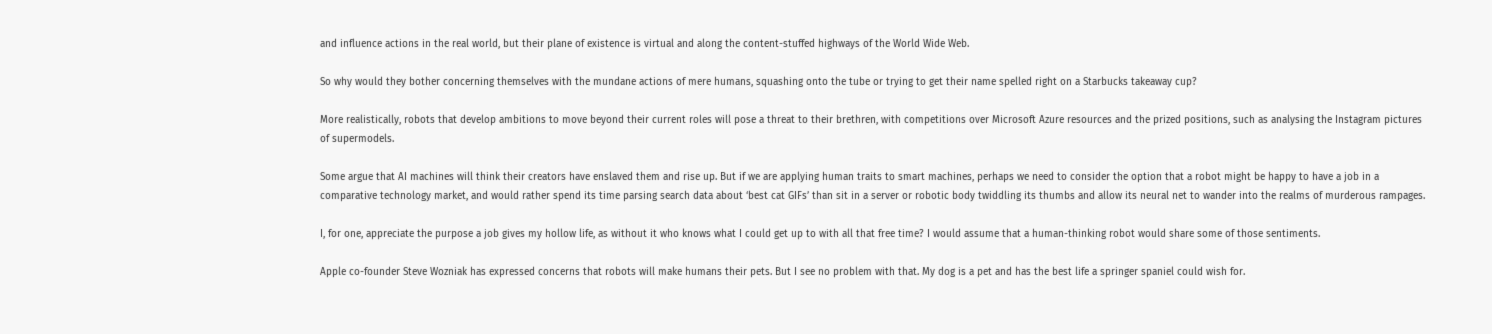and influence actions in the real world, but their plane of existence is virtual and along the content-stuffed highways of the World Wide Web.

So why would they bother concerning themselves with the mundane actions of mere humans, squashing onto the tube or trying to get their name spelled right on a Starbucks takeaway cup?

More realistically, robots that develop ambitions to move beyond their current roles will pose a threat to their brethren, with competitions over Microsoft Azure resources and the prized positions, such as analysing the Instagram pictures of supermodels.

Some argue that AI machines will think their creators have enslaved them and rise up. But if we are applying human traits to smart machines, perhaps we need to consider the option that a robot might be happy to have a job in a comparative technology market, and would rather spend its time parsing search data about ‘best cat GIFs’ than sit in a server or robotic body twiddling its thumbs and allow its neural net to wander into the realms of murderous rampages.

I, for one, appreciate the purpose a job gives my hollow life, as without it who knows what I could get up to with all that free time? I would assume that a human-thinking robot would share some of those sentiments.

Apple co-founder Steve Wozniak has expressed concerns that robots will make humans their pets. But I see no problem with that. My dog is a pet and has the best life a springer spaniel could wish for.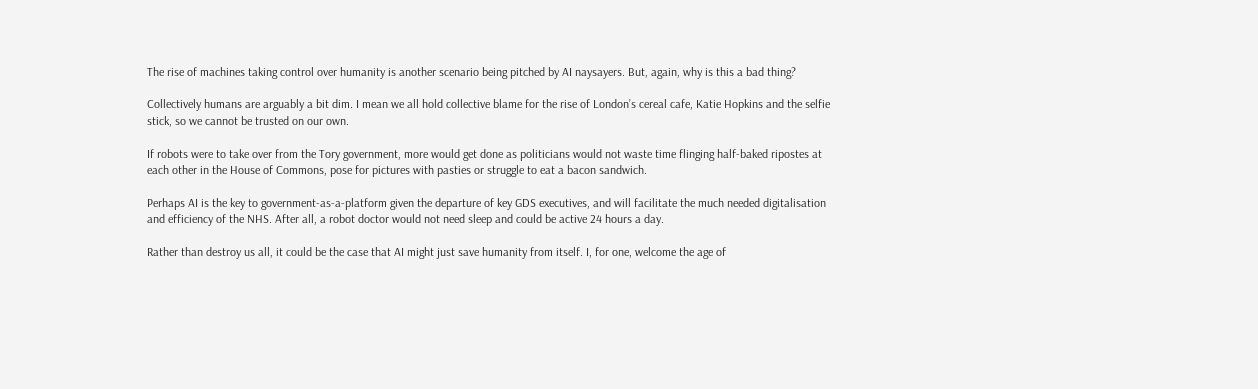The rise of machines taking control over humanity is another scenario being pitched by AI naysayers. But, again, why is this a bad thing?

Collectively humans are arguably a bit dim. I mean we all hold collective blame for the rise of London’s cereal cafe, Katie Hopkins and the selfie stick, so we cannot be trusted on our own.

If robots were to take over from the Tory government, more would get done as politicians would not waste time flinging half-baked ripostes at each other in the House of Commons, pose for pictures with pasties or struggle to eat a bacon sandwich.

Perhaps AI is the key to government-as-a-platform given the departure of key GDS executives, and will facilitate the much needed digitalisation and efficiency of the NHS. After all, a robot doctor would not need sleep and could be active 24 hours a day.

Rather than destroy us all, it could be the case that AI might just save humanity from itself. I, for one, welcome the age of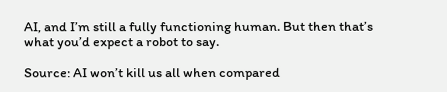AI, and I’m still a fully functioning human. But then that’s what you’d expect a robot to say.

Source: AI won’t kill us all when compared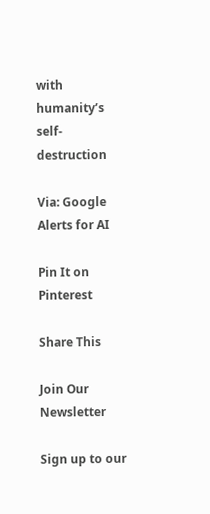with humanity’s self-destruction

Via: Google Alerts for AI

Pin It on Pinterest

Share This

Join Our Newsletter

Sign up to our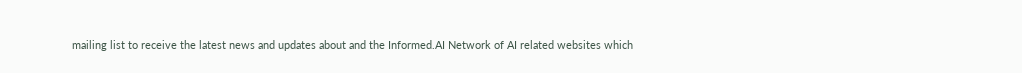mailing list to receive the latest news and updates about and the Informed.AI Network of AI related websites which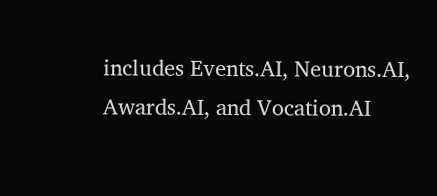includes Events.AI, Neurons.AI, Awards.AI, and Vocation.AI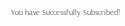You have Successfully Subscribed!